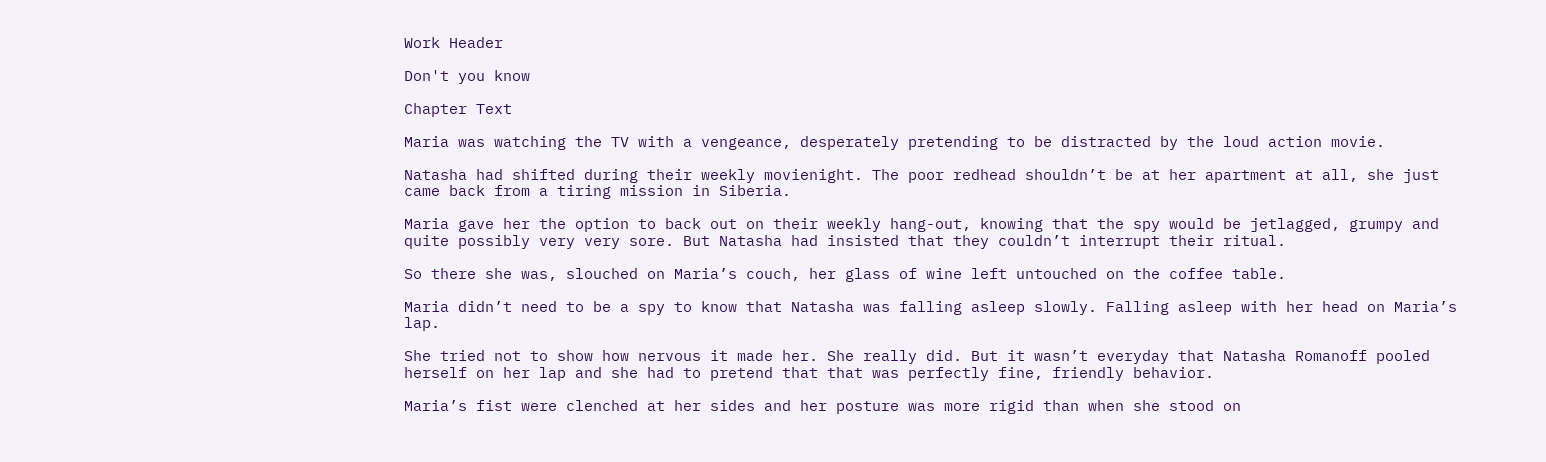Work Header

Don't you know

Chapter Text

Maria was watching the TV with a vengeance, desperately pretending to be distracted by the loud action movie.

Natasha had shifted during their weekly movienight. The poor redhead shouldn’t be at her apartment at all, she just came back from a tiring mission in Siberia.

Maria gave her the option to back out on their weekly hang-out, knowing that the spy would be jetlagged, grumpy and quite possibly very very sore. But Natasha had insisted that they couldn’t interrupt their ritual.

So there she was, slouched on Maria’s couch, her glass of wine left untouched on the coffee table.

Maria didn’t need to be a spy to know that Natasha was falling asleep slowly. Falling asleep with her head on Maria’s lap.

She tried not to show how nervous it made her. She really did. But it wasn’t everyday that Natasha Romanoff pooled herself on her lap and she had to pretend that that was perfectly fine, friendly behavior.

Maria’s fist were clenched at her sides and her posture was more rigid than when she stood on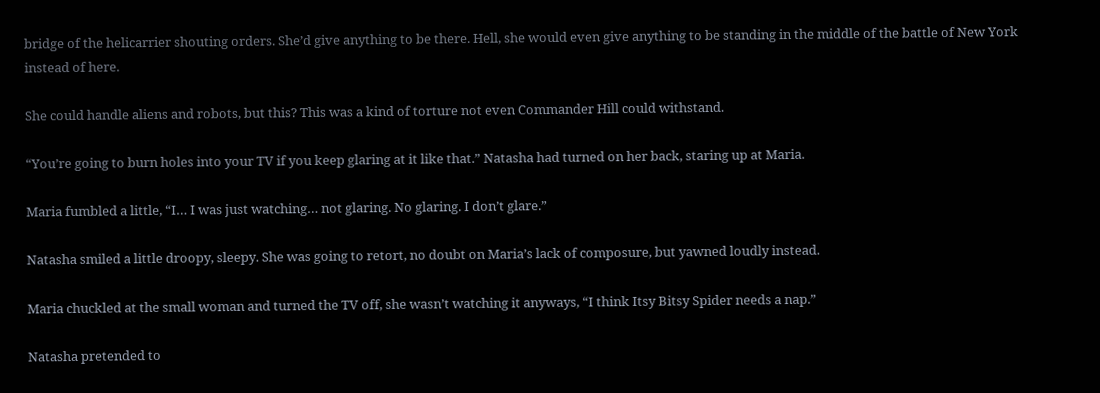bridge of the helicarrier shouting orders. She’d give anything to be there. Hell, she would even give anything to be standing in the middle of the battle of New York instead of here.

She could handle aliens and robots, but this? This was a kind of torture not even Commander Hill could withstand.

“You’re going to burn holes into your TV if you keep glaring at it like that.” Natasha had turned on her back, staring up at Maria.

Maria fumbled a little, “I… I was just watching… not glaring. No glaring. I don’t glare.”

Natasha smiled a little droopy, sleepy. She was going to retort, no doubt on Maria’s lack of composure, but yawned loudly instead.

Maria chuckled at the small woman and turned the TV off, she wasn’t watching it anyways, “I think Itsy Bitsy Spider needs a nap.”

Natasha pretended to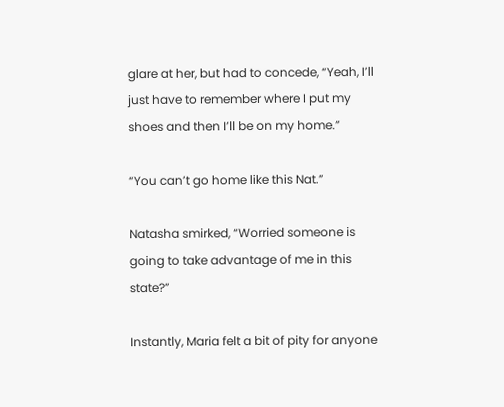glare at her, but had to concede, “Yeah, I’ll just have to remember where I put my shoes and then I’ll be on my home.”

“You can’t go home like this Nat.”

Natasha smirked, “Worried someone is going to take advantage of me in this state?”

Instantly, Maria felt a bit of pity for anyone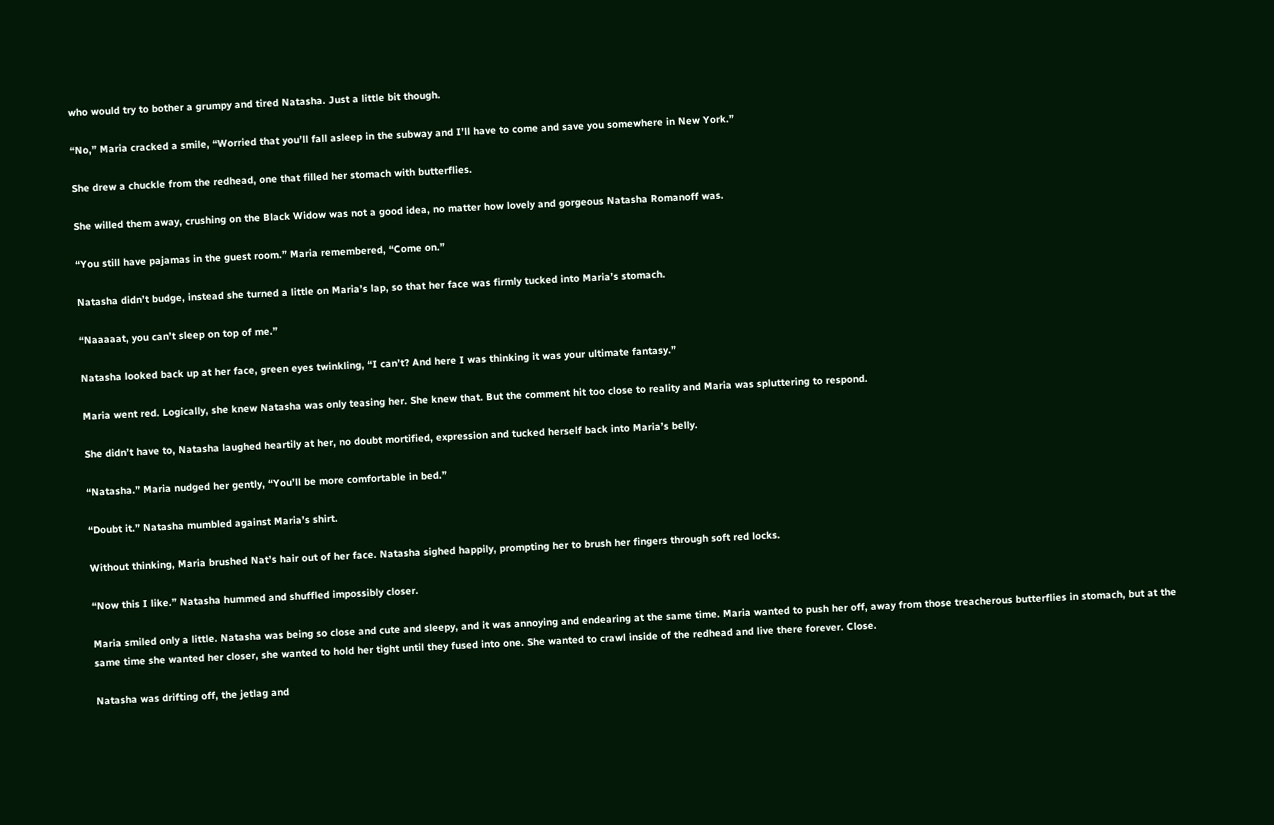who would try to bother a grumpy and tired Natasha. Just a little bit though.

“No,” Maria cracked a smile, “Worried that you’ll fall asleep in the subway and I’ll have to come and save you somewhere in New York.”

She drew a chuckle from the redhead, one that filled her stomach with butterflies.

She willed them away, crushing on the Black Widow was not a good idea, no matter how lovely and gorgeous Natasha Romanoff was.

“You still have pajamas in the guest room.” Maria remembered, “Come on.”

Natasha didn’t budge, instead she turned a little on Maria’s lap, so that her face was firmly tucked into Maria’s stomach.

“Naaaaat, you can’t sleep on top of me.”

Natasha looked back up at her face, green eyes twinkling, “I can’t? And here I was thinking it was your ultimate fantasy.”

Maria went red. Logically, she knew Natasha was only teasing her. She knew that. But the comment hit too close to reality and Maria was spluttering to respond.

She didn’t have to, Natasha laughed heartily at her, no doubt mortified, expression and tucked herself back into Maria’s belly.

“Natasha.” Maria nudged her gently, “You’ll be more comfortable in bed.”

“Doubt it.” Natasha mumbled against Maria’s shirt.

Without thinking, Maria brushed Nat’s hair out of her face. Natasha sighed happily, prompting her to brush her fingers through soft red locks.

“Now this I like.” Natasha hummed and shuffled impossibly closer.

Maria smiled only a little. Natasha was being so close and cute and sleepy, and it was annoying and endearing at the same time. Maria wanted to push her off, away from those treacherous butterflies in stomach, but at the same time she wanted her closer, she wanted to hold her tight until they fused into one. She wanted to crawl inside of the redhead and live there forever. Close.

Natasha was drifting off, the jetlag and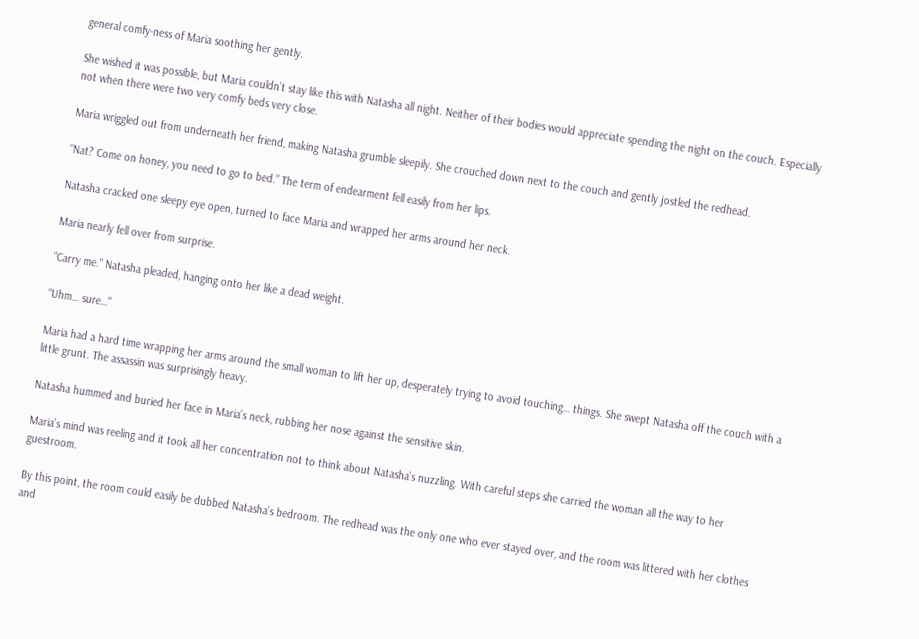general comfy-ness of Maria soothing her gently.

She wished it was possible, but Maria couldn’t stay like this with Natasha all night. Neither of their bodies would appreciate spending the night on the couch. Especially not when there were two very comfy beds very close.

Maria wriggled out from underneath her friend, making Natasha grumble sleepily. She crouched down next to the couch and gently jostled the redhead.

“Nat? Come on honey, you need to go to bed.” The term of endearment fell easily from her lips.

Natasha cracked one sleepy eye open, turned to face Maria and wrapped her arms around her neck.

Maria nearly fell over from surprise.

“Carry me.” Natasha pleaded, hanging onto her like a dead weight.

“Uhm… sure…”

Maria had a hard time wrapping her arms around the small woman to lift her up, desperately trying to avoid touching… things. She swept Natasha off the couch with a little grunt. The assassin was surprisingly heavy.

Natasha hummed and buried her face in Maria’s neck, rubbing her nose against the sensitive skin.

Maria’s mind was reeling and it took all her concentration not to think about Natasha’s nuzzling. With careful steps she carried the woman all the way to her guestroom.

By this point, the room could easily be dubbed Natasha’s bedroom. The redhead was the only one who ever stayed over, and the room was littered with her clothes and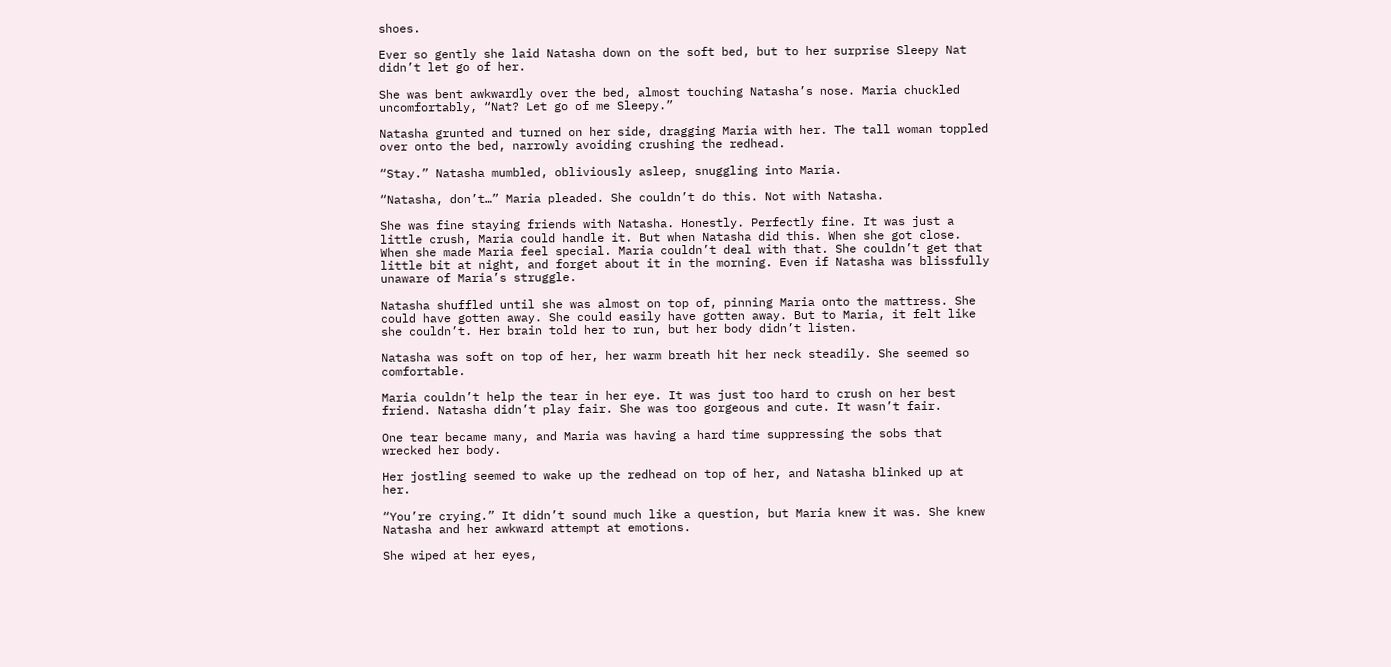shoes.

Ever so gently she laid Natasha down on the soft bed, but to her surprise Sleepy Nat didn’t let go of her.

She was bent awkwardly over the bed, almost touching Natasha’s nose. Maria chuckled uncomfortably, “Nat? Let go of me Sleepy.”

Natasha grunted and turned on her side, dragging Maria with her. The tall woman toppled over onto the bed, narrowly avoiding crushing the redhead.

“Stay.” Natasha mumbled, obliviously asleep, snuggling into Maria.

“Natasha, don’t…” Maria pleaded. She couldn’t do this. Not with Natasha.

She was fine staying friends with Natasha. Honestly. Perfectly fine. It was just a little crush, Maria could handle it. But when Natasha did this. When she got close. When she made Maria feel special. Maria couldn’t deal with that. She couldn’t get that little bit at night, and forget about it in the morning. Even if Natasha was blissfully unaware of Maria’s struggle.

Natasha shuffled until she was almost on top of, pinning Maria onto the mattress. She could have gotten away. She could easily have gotten away. But to Maria, it felt like she couldn’t. Her brain told her to run, but her body didn’t listen.

Natasha was soft on top of her, her warm breath hit her neck steadily. She seemed so comfortable.

Maria couldn’t help the tear in her eye. It was just too hard to crush on her best friend. Natasha didn’t play fair. She was too gorgeous and cute. It wasn’t fair.

One tear became many, and Maria was having a hard time suppressing the sobs that wrecked her body.

Her jostling seemed to wake up the redhead on top of her, and Natasha blinked up at her.

“You’re crying.” It didn’t sound much like a question, but Maria knew it was. She knew Natasha and her awkward attempt at emotions.

She wiped at her eyes,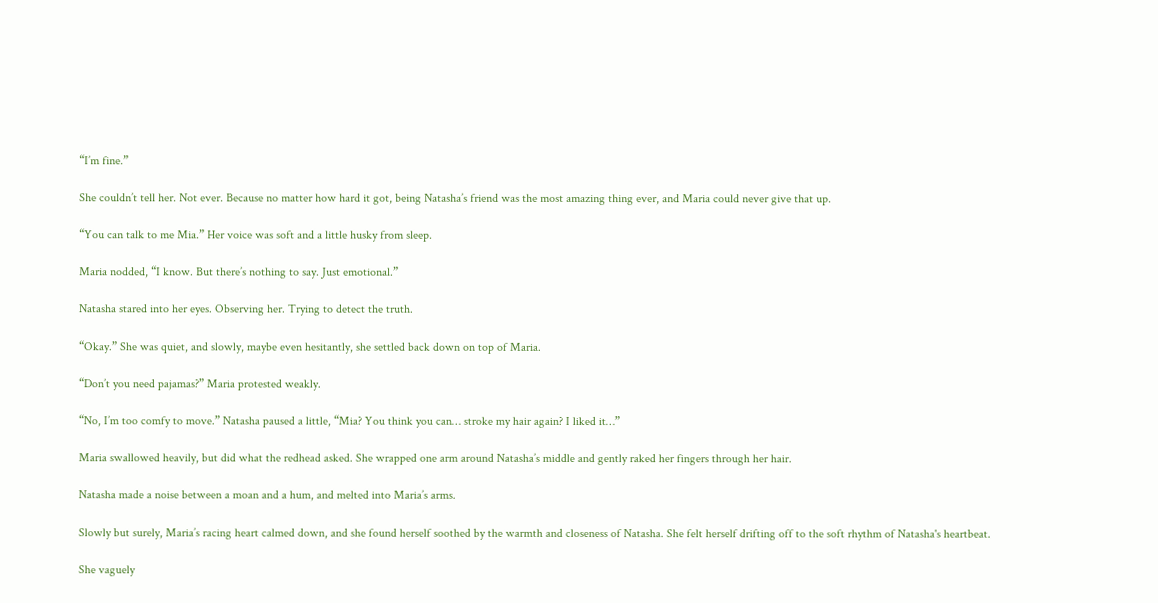“I’m fine.”

She couldn’t tell her. Not ever. Because no matter how hard it got, being Natasha’s friend was the most amazing thing ever, and Maria could never give that up.

“You can talk to me Mia.” Her voice was soft and a little husky from sleep.

Maria nodded, “I know. But there’s nothing to say. Just emotional.”

Natasha stared into her eyes. Observing her. Trying to detect the truth.

“Okay.” She was quiet, and slowly, maybe even hesitantly, she settled back down on top of Maria.

“Don’t you need pajamas?” Maria protested weakly.

“No, I’m too comfy to move.” Natasha paused a little, “Mia? You think you can… stroke my hair again? I liked it…”

Maria swallowed heavily, but did what the redhead asked. She wrapped one arm around Natasha’s middle and gently raked her fingers through her hair.

Natasha made a noise between a moan and a hum, and melted into Maria’s arms.

Slowly but surely, Maria’s racing heart calmed down, and she found herself soothed by the warmth and closeness of Natasha. She felt herself drifting off to the soft rhythm of Natasha's heartbeat.

She vaguely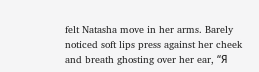felt Natasha move in her arms. Barely noticed soft lips press against her cheek and breath ghosting over her ear, “Я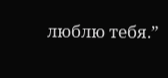люблю тебя.”